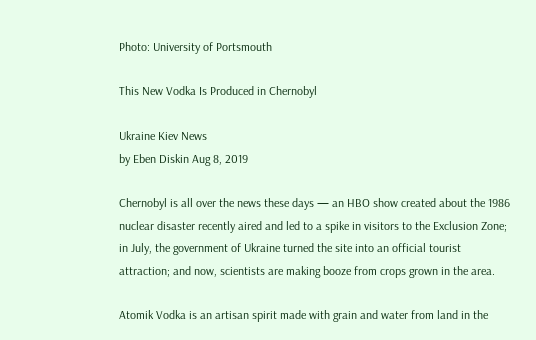Photo: University of Portsmouth

This New Vodka Is Produced in Chernobyl

Ukraine Kiev News
by Eben Diskin Aug 8, 2019

Chernobyl is all over the news these days — an HBO show created about the 1986 nuclear disaster recently aired and led to a spike in visitors to the Exclusion Zone; in July, the government of Ukraine turned the site into an official tourist attraction; and now, scientists are making booze from crops grown in the area.

Atomik Vodka is an artisan spirit made with grain and water from land in the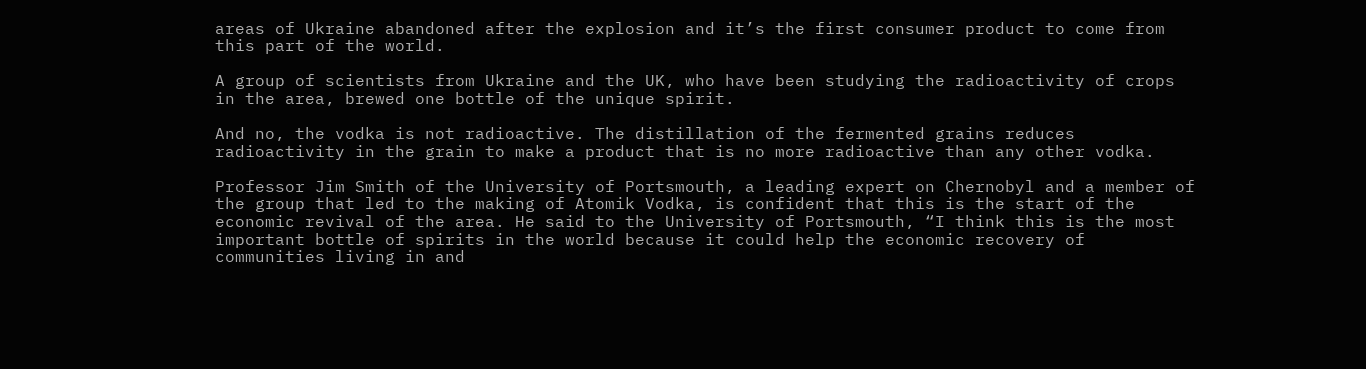areas of Ukraine abandoned after the explosion and it’s the first consumer product to come from this part of the world.

A group of scientists from Ukraine and the UK, who have been studying the radioactivity of crops in the area, brewed one bottle of the unique spirit.

And no, the vodka is not radioactive. The distillation of the fermented grains reduces radioactivity in the grain to make a product that is no more radioactive than any other vodka.

Professor Jim Smith of the University of Portsmouth, a leading expert on Chernobyl and a member of the group that led to the making of Atomik Vodka, is confident that this is the start of the economic revival of the area. He said to the University of Portsmouth, “I think this is the most important bottle of spirits in the world because it could help the economic recovery of communities living in and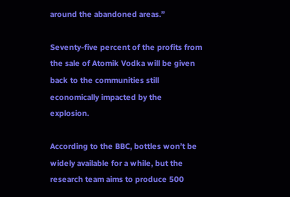around the abandoned areas.”

Seventy-five percent of the profits from the sale of Atomik Vodka will be given back to the communities still economically impacted by the explosion.

According to the BBC, bottles won’t be widely available for a while, but the research team aims to produce 500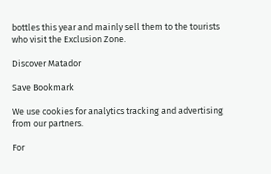bottles this year and mainly sell them to the tourists who visit the Exclusion Zone.

Discover Matador

Save Bookmark

We use cookies for analytics tracking and advertising from our partners.

For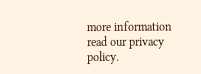more information read our privacy policy.